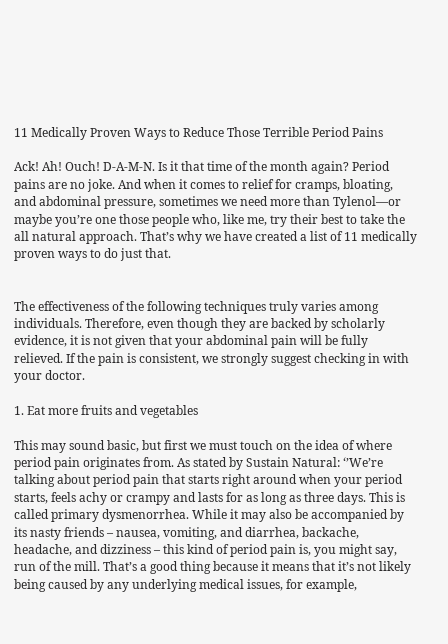11 Medically Proven Ways to Reduce Those Terrible Period Pains

Ack! Ah! Ouch! D-A-M-N. Is it that time of the month again? Period pains are no joke. And when it comes to relief for cramps, bloating, and abdominal pressure, sometimes we need more than Tylenol—or maybe you’re one those people who, like me, try their best to take the all natural approach. That’s why we have created a list of 11 medically proven ways to do just that.


The effectiveness of the following techniques truly varies among individuals. Therefore, even though they are backed by scholarly evidence, it is not given that your abdominal pain will be fully relieved. If the pain is consistent, we strongly suggest checking in with your doctor.

1. Eat more fruits and vegetables

This may sound basic, but first we must touch on the idea of where period pain originates from. As stated by Sustain Natural: ‘’We’re talking about period pain that starts right around when your period starts, feels achy or crampy and lasts for as long as three days. This is called primary dysmenorrhea. While it may also be accompanied by its nasty friends – nausea, vomiting, and diarrhea, backache, headache, and dizziness – this kind of period pain is, you might say, run of the mill. That’s a good thing because it means that it’s not likely being caused by any underlying medical issues, for example,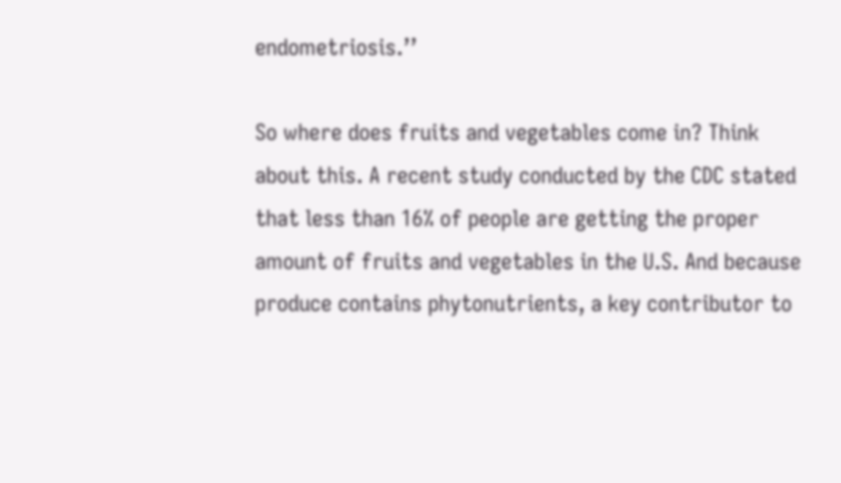endometriosis.’’

So where does fruits and vegetables come in? Think about this. A recent study conducted by the CDC stated that less than 16% of people are getting the proper amount of fruits and vegetables in the U.S. And because produce contains phytonutrients, a key contributor to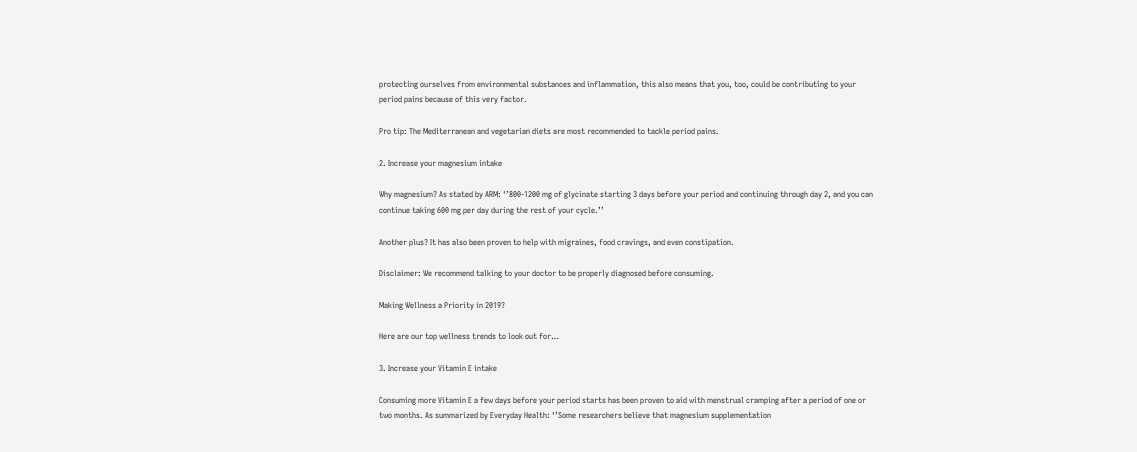protecting ourselves from environmental substances and inflammation, this also means that you, too, could be contributing to your period pains because of this very factor.

Pro tip: The Mediterranean and vegetarian diets are most recommended to tackle period pains.

2. Increase your magnesium intake

Why magnesium? As stated by ARM: ‘’800-1200 mg of glycinate starting 3 days before your period and continuing through day 2, and you can continue taking 600 mg per day during the rest of your cycle.’’

Another plus? It has also been proven to help with migraines, food cravings, and even constipation.

Disclaimer: We recommend talking to your doctor to be properly diagnosed before consuming.

Making Wellness a Priority in 2019?

Here are our top wellness trends to look out for…

3. Increase your Vitamin E intake

Consuming more Vitamin E a few days before your period starts has been proven to aid with menstrual cramping after a period of one or two months. As summarized by Everyday Health: ‘’Some researchers believe that magnesium supplementation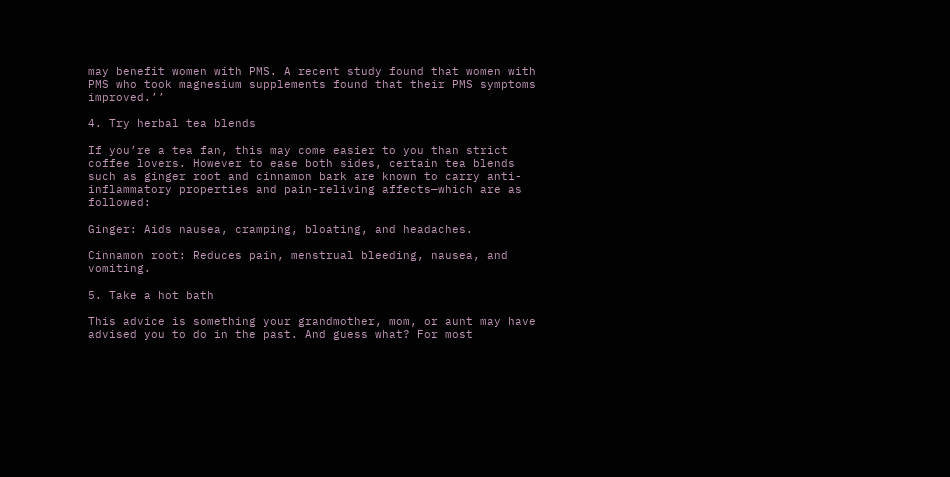may benefit women with PMS. A recent study found that women with PMS who took magnesium supplements found that their PMS symptoms improved.’’

4. Try herbal tea blends

If you’re a tea fan, this may come easier to you than strict coffee lovers. However to ease both sides, certain tea blends such as ginger root and cinnamon bark are known to carry anti-inflammatory properties and pain-reliving affects—which are as followed:

Ginger: Aids nausea, cramping, bloating, and headaches.

Cinnamon root: Reduces pain, menstrual bleeding, nausea, and vomiting.

5. Take a hot bath

This advice is something your grandmother, mom, or aunt may have advised you to do in the past. And guess what? For most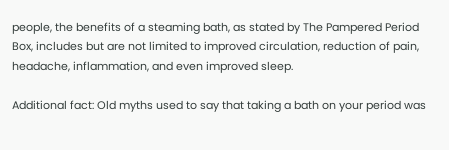people, the benefits of a steaming bath, as stated by The Pampered Period Box, includes but are not limited to improved circulation, reduction of pain, headache, inflammation, and even improved sleep.

Additional fact: Old myths used to say that taking a bath on your period was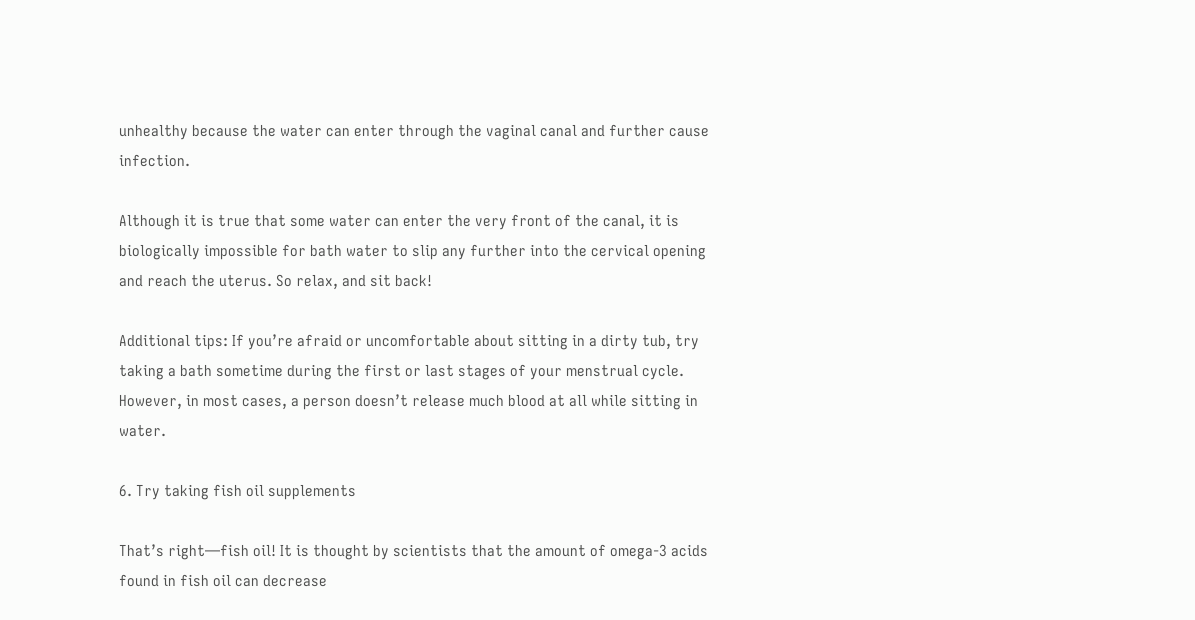unhealthy because the water can enter through the vaginal canal and further cause infection.

Although it is true that some water can enter the very front of the canal, it is biologically impossible for bath water to slip any further into the cervical opening and reach the uterus. So relax, and sit back!

Additional tips: If you’re afraid or uncomfortable about sitting in a dirty tub, try taking a bath sometime during the first or last stages of your menstrual cycle. However, in most cases, a person doesn’t release much blood at all while sitting in water.

6. Try taking fish oil supplements

That’s right—fish oil! It is thought by scientists that the amount of omega-3 acids found in fish oil can decrease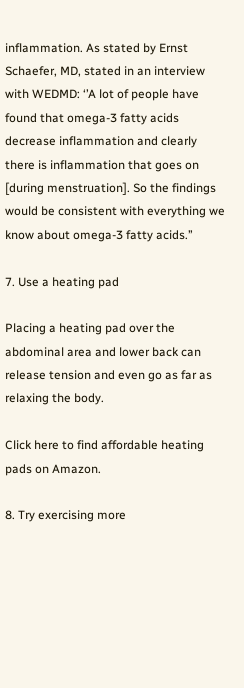inflammation. As stated by Ernst Schaefer, MD, stated in an interview with WEDMD: ‘’A lot of people have found that omega-3 fatty acids decrease inflammation and clearly there is inflammation that goes on [during menstruation]. So the findings would be consistent with everything we know about omega-3 fatty acids.’’

7. Use a heating pad

Placing a heating pad over the abdominal area and lower back can release tension and even go as far as relaxing the body.

Click here to find affordable heating pads on Amazon.

8. Try exercising more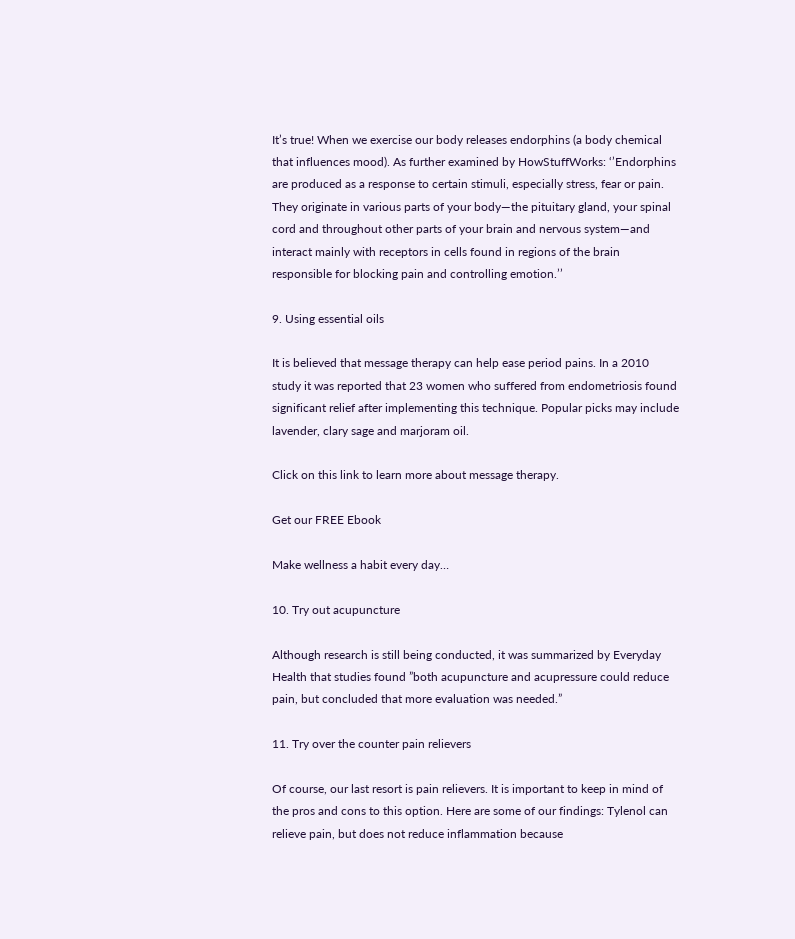It’s true! When we exercise our body releases endorphins (a body chemical that influences mood). As further examined by HowStuffWorks: ‘’Endorphins are produced as a response to certain stimuli, especially stress, fear or pain. They originate in various parts of your body—the pituitary gland, your spinal cord and throughout other parts of your brain and nervous system—and interact mainly with receptors in cells found in regions of the brain responsible for blocking pain and controlling emotion.’’

9. Using essential oils

It is believed that message therapy can help ease period pains. In a 2010 study it was reported that 23 women who suffered from endometriosis found significant relief after implementing this technique. Popular picks may include lavender, clary sage and marjoram oil.

Click on this link to learn more about message therapy.

Get our FREE Ebook

Make wellness a habit every day…

10. Try out acupuncture

Although research is still being conducted, it was summarized by Everyday Health that studies found ”both acupuncture and acupressure could reduce pain, but concluded that more evaluation was needed.”

11. Try over the counter pain relievers

Of course, our last resort is pain relievers. It is important to keep in mind of the pros and cons to this option. Here are some of our findings: Tylenol can relieve pain, but does not reduce inflammation because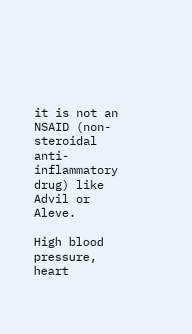it is not an NSAID (non-steroidal anti-inflammatory drug) like Advil or Aleve.

High blood pressure, heart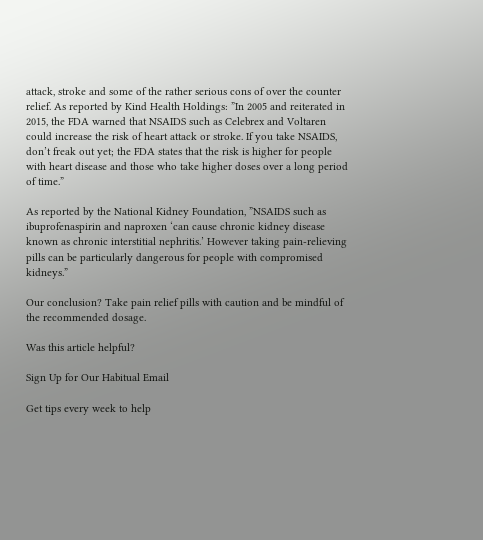attack, stroke and some of the rather serious cons of over the counter relief. As reported by Kind Health Holdings: ”In 2005 and reiterated in 2015, the FDA warned that NSAIDS such as Celebrex and Voltaren could increase the risk of heart attack or stroke. If you take NSAIDS, don’t freak out yet; the FDA states that the risk is higher for people with heart disease and those who take higher doses over a long period of time.”

As reported by the National Kidney Foundation, ”NSAIDS such as ibuprofenaspirin and naproxen ‘can cause chronic kidney disease known as chronic interstitial nephritis.’ However taking pain-relieving pills can be particularly dangerous for people with compromised kidneys.”

Our conclusion? Take pain relief pills with caution and be mindful of the recommended dosage.

Was this article helpful?

Sign Up for Our Habitual Email

Get tips every week to help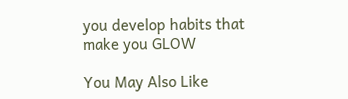you develop habits that make you GLOW

You May Also Like